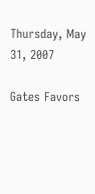Thursday, May 31, 2007

Gates Favors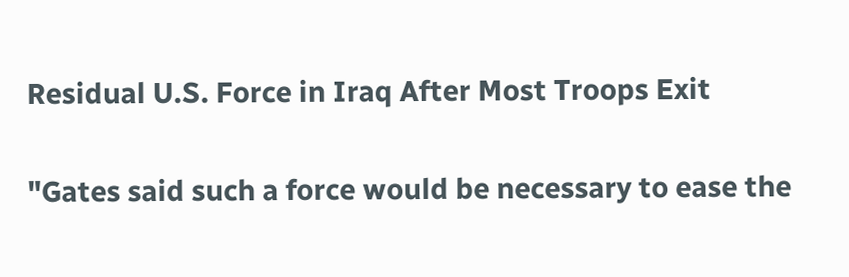Residual U.S. Force in Iraq After Most Troops Exit

"Gates said such a force would be necessary to ease the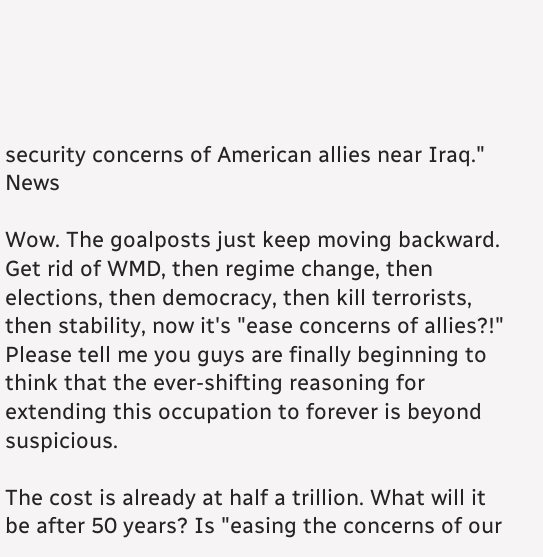security concerns of American allies near Iraq." News

Wow. The goalposts just keep moving backward. Get rid of WMD, then regime change, then elections, then democracy, then kill terrorists, then stability, now it's "ease concerns of allies?!" Please tell me you guys are finally beginning to think that the ever-shifting reasoning for extending this occupation to forever is beyond suspicious.

The cost is already at half a trillion. What will it be after 50 years? Is "easing the concerns of our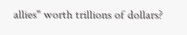allies" worth trillions of dollars?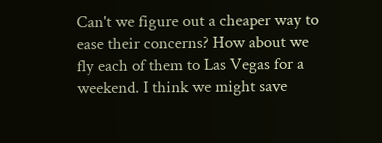Can't we figure out a cheaper way to ease their concerns? How about we fly each of them to Las Vegas for a weekend. I think we might save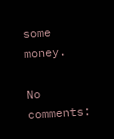some money.

No comments: